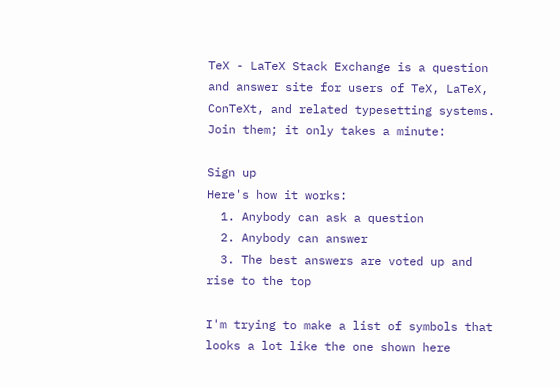TeX - LaTeX Stack Exchange is a question and answer site for users of TeX, LaTeX, ConTeXt, and related typesetting systems. Join them; it only takes a minute:

Sign up
Here's how it works:
  1. Anybody can ask a question
  2. Anybody can answer
  3. The best answers are voted up and rise to the top

I'm trying to make a list of symbols that looks a lot like the one shown here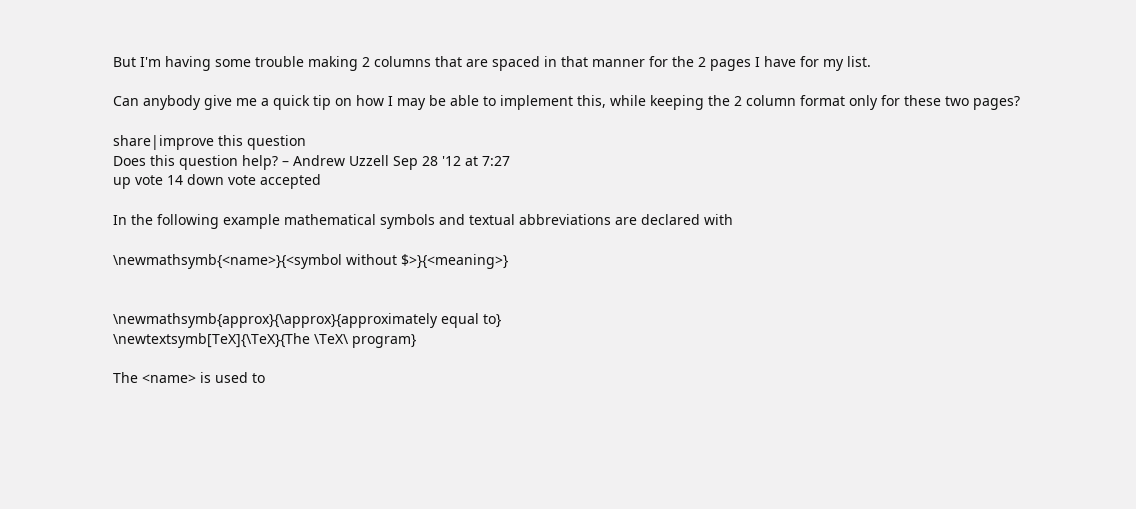But I'm having some trouble making 2 columns that are spaced in that manner for the 2 pages I have for my list.

Can anybody give me a quick tip on how I may be able to implement this, while keeping the 2 column format only for these two pages?

share|improve this question
Does this question help? – Andrew Uzzell Sep 28 '12 at 7:27
up vote 14 down vote accepted

In the following example mathematical symbols and textual abbreviations are declared with

\newmathsymb{<name>}{<symbol without $>}{<meaning>}


\newmathsymb{approx}{\approx}{approximately equal to}
\newtextsymb[TeX]{\TeX}{The \TeX\ program}

The <name> is used to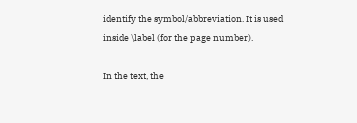identify the symbol/abbreviation. It is used inside \label (for the page number).

In the text, the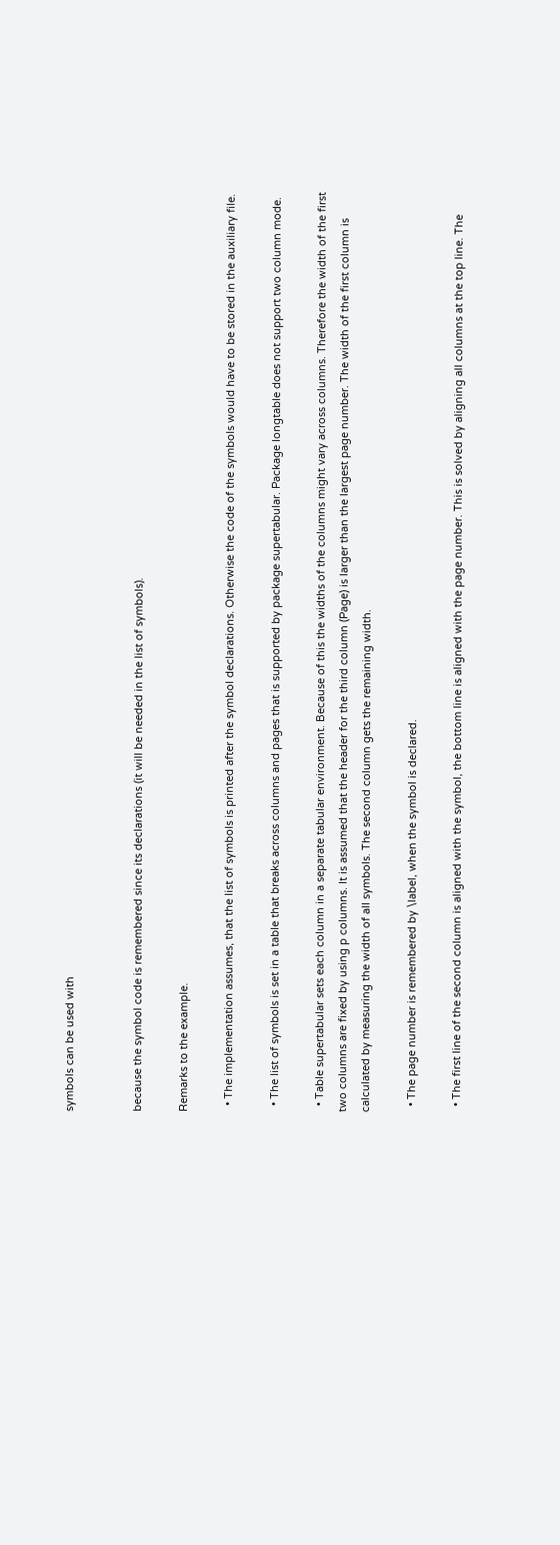symbols can be used with


because the symbol code is remembered since its declarations (it will be needed in the list of symbols).

Remarks to the example.

  • The implementation assumes, that the list of symbols is printed after the symbol declarations. Otherwise the code of the symbols would have to be stored in the auxiliary file.

  • The list of symbols is set in a table that breaks across columns and pages that is supported by package supertabular. Package longtable does not support two column mode.

  • Table supertabular sets each column in a separate tabular environment. Because of this the widths of the columns might vary across columns. Therefore the width of the first two columns are fixed by using p columns. It is assumed that the header for the third column (Page) is larger than the largest page number. The width of the first column is calculated by measuring the width of all symbols. The second column gets the remaining width.

  • The page number is remembered by \label, when the symbol is declared.

  • The first line of the second column is aligned with the symbol, the bottom line is aligned with the page number. This is solved by aligning all columns at the top line. The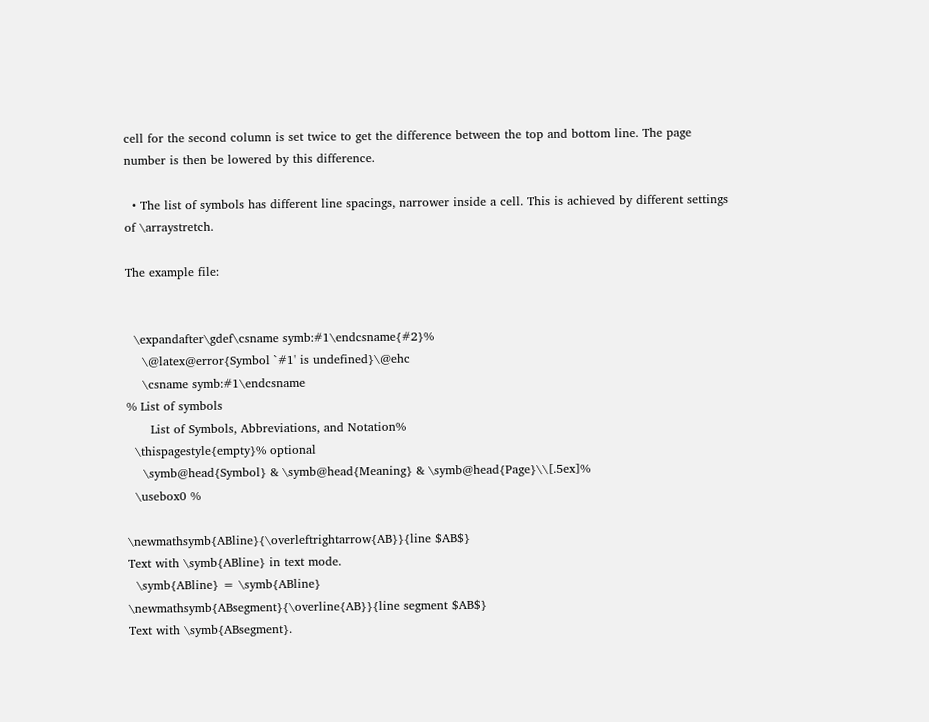cell for the second column is set twice to get the difference between the top and bottom line. The page number is then be lowered by this difference.

  • The list of symbols has different line spacings, narrower inside a cell. This is achieved by different settings of \arraystretch.

The example file:


  \expandafter\gdef\csname symb:#1\endcsname{#2}%
    \@latex@error{Symbol `#1' is undefined}\@ehc
    \csname symb:#1\endcsname
% List of symbols
      List of Symbols, Abbreviations, and Notation%
  \thispagestyle{empty}% optional
    \symb@head{Symbol} & \symb@head{Meaning} & \symb@head{Page}\\[.5ex]%
  \usebox0 %

\newmathsymb{ABline}{\overleftrightarrow{AB}}{line $AB$}
Text with \symb{ABline} in text mode.
  \symb{ABline} = \symb{ABline}
\newmathsymb{ABsegment}{\overline{AB}}{line segment $AB$}
Text with \symb{ABsegment}.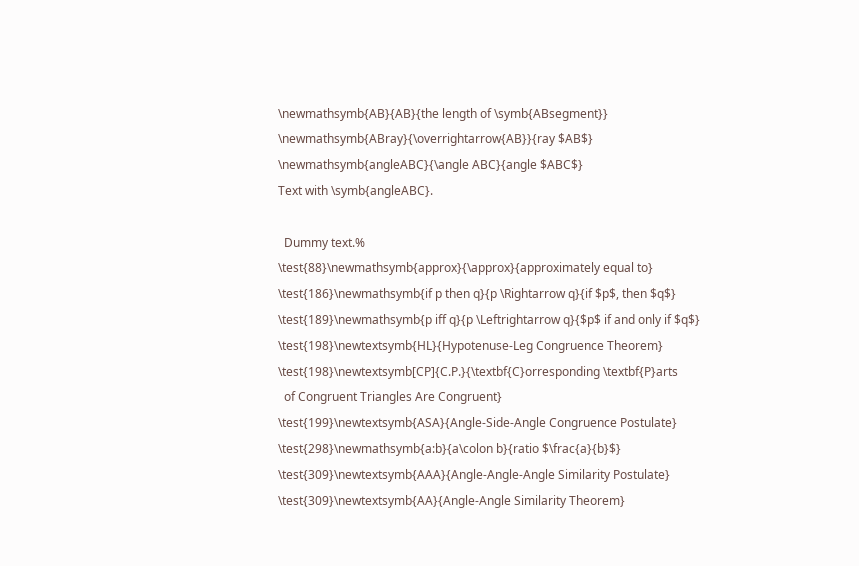\newmathsymb{AB}{AB}{the length of \symb{ABsegment}}
\newmathsymb{ABray}{\overrightarrow{AB}}{ray $AB$}
\newmathsymb{angleABC}{\angle ABC}{angle $ABC$}
Text with \symb{angleABC}.

  Dummy text.%
\test{88}\newmathsymb{approx}{\approx}{approximately equal to}
\test{186}\newmathsymb{if p then q}{p \Rightarrow q}{if $p$, then $q$}
\test{189}\newmathsymb{p iff q}{p \Leftrightarrow q}{$p$ if and only if $q$}
\test{198}\newtextsymb{HL}{Hypotenuse-Leg Congruence Theorem}
\test{198}\newtextsymb[CP]{C.P.}{\textbf{C}orresponding \textbf{P}arts
  of Congruent Triangles Are Congruent}
\test{199}\newtextsymb{ASA}{Angle-Side-Angle Congruence Postulate}
\test{298}\newmathsymb{a:b}{a\colon b}{ratio $\frac{a}{b}$}
\test{309}\newtextsymb{AAA}{Angle-Angle-Angle Similarity Postulate}
\test{309}\newtextsymb{AA}{Angle-Angle Similarity Theorem}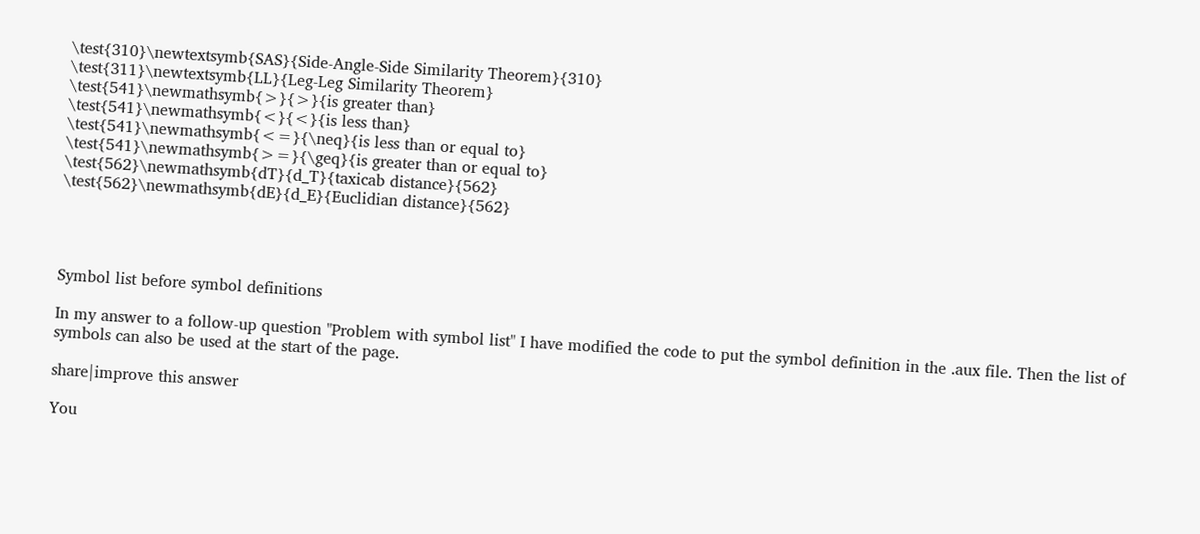\test{310}\newtextsymb{SAS}{Side-Angle-Side Similarity Theorem}{310}
\test{311}\newtextsymb{LL}{Leg-Leg Similarity Theorem}
\test{541}\newmathsymb{>}{>}{is greater than}
\test{541}\newmathsymb{<}{<}{is less than}
\test{541}\newmathsymb{<=}{\neq}{is less than or equal to}
\test{541}\newmathsymb{>=}{\geq}{is greater than or equal to}
\test{562}\newmathsymb{dT}{d_T}{taxicab distance}{562}
\test{562}\newmathsymb{dE}{d_E}{Euclidian distance}{562}




Symbol list before symbol definitions

In my answer to a follow-up question "Problem with symbol list" I have modified the code to put the symbol definition in the .aux file. Then the list of symbols can also be used at the start of the page.

share|improve this answer

You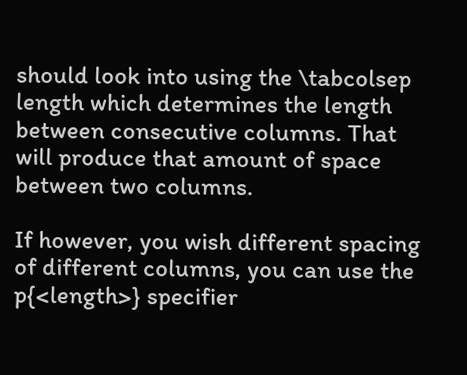should look into using the \tabcolsep length which determines the length between consecutive columns. That will produce that amount of space between two columns.

If however, you wish different spacing of different columns, you can use the p{<length>} specifier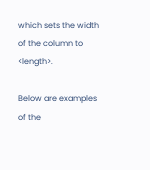which sets the width of the column to <length>.

Below are examples of the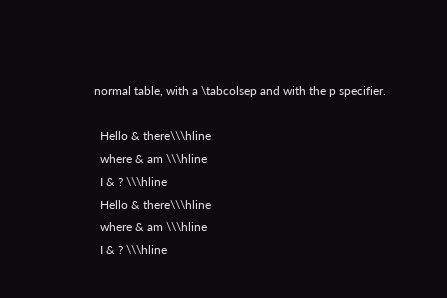normal table, with a \tabcolsep and with the p specifier.

  Hello & there\\\hline
  where & am \\\hline
  I & ? \\\hline
  Hello & there\\\hline
  where & am \\\hline
  I & ? \\\hline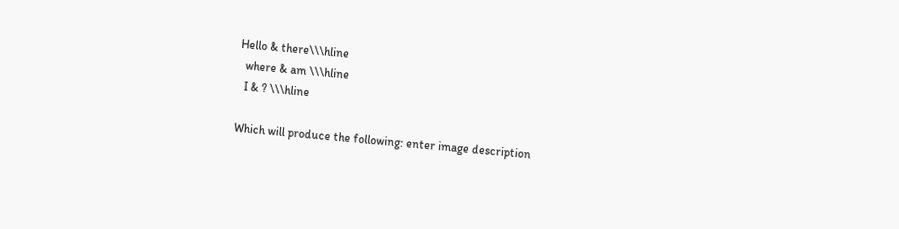Hello & there\\\hline
  where & am \\\hline
  I & ? \\\hline

Which will produce the following: enter image description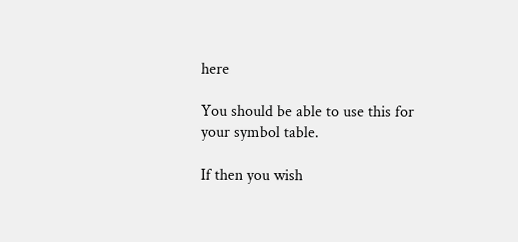here

You should be able to use this for your symbol table.

If then you wish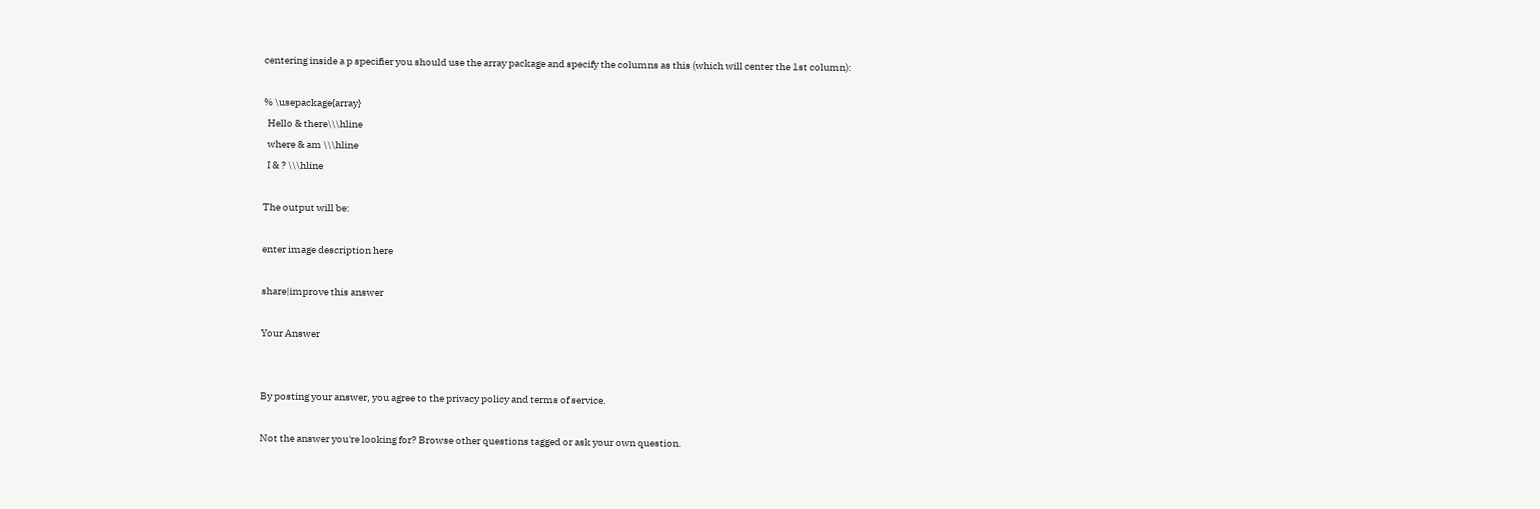centering inside a p specifier you should use the array package and specify the columns as this (which will center the 1st column):

% \usepackage{array}
  Hello & there\\\hline
  where & am \\\hline
  I & ? \\\hline

The output will be:

enter image description here

share|improve this answer

Your Answer


By posting your answer, you agree to the privacy policy and terms of service.

Not the answer you're looking for? Browse other questions tagged or ask your own question.